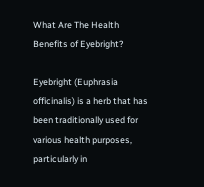What Are The Health Benefits of Eyebright?

Eyebright (Euphrasia officinalis) is a herb that has been traditionally used for various health purposes, particularly in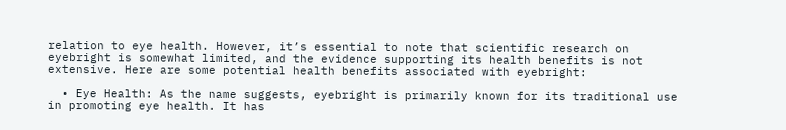relation to eye health. However, it’s essential to note that scientific research on eyebright is somewhat limited, and the evidence supporting its health benefits is not extensive. Here are some potential health benefits associated with eyebright:

  • Eye Health: As the name suggests, eyebright is primarily known for its traditional use in promoting eye health. It has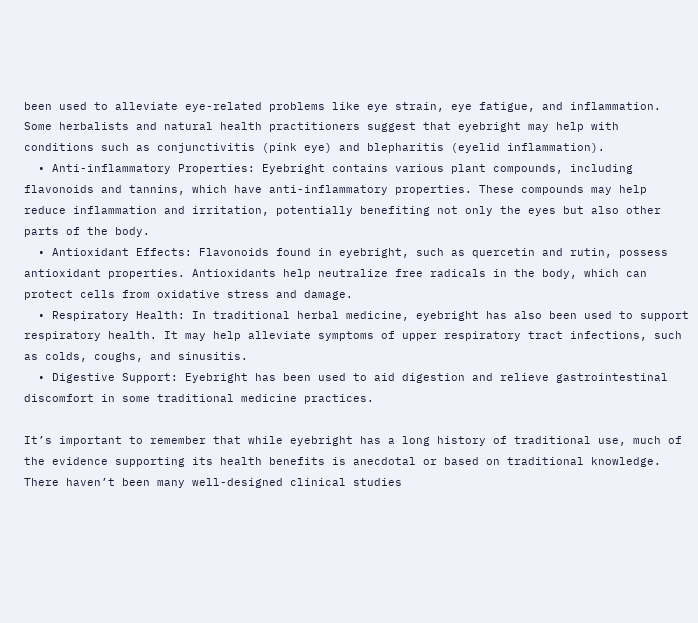been used to alleviate eye-related problems like eye strain, eye fatigue, and inflammation. Some herbalists and natural health practitioners suggest that eyebright may help with conditions such as conjunctivitis (pink eye) and blepharitis (eyelid inflammation).
  • Anti-inflammatory Properties: Eyebright contains various plant compounds, including flavonoids and tannins, which have anti-inflammatory properties. These compounds may help reduce inflammation and irritation, potentially benefiting not only the eyes but also other parts of the body.
  • Antioxidant Effects: Flavonoids found in eyebright, such as quercetin and rutin, possess antioxidant properties. Antioxidants help neutralize free radicals in the body, which can protect cells from oxidative stress and damage.
  • Respiratory Health: In traditional herbal medicine, eyebright has also been used to support respiratory health. It may help alleviate symptoms of upper respiratory tract infections, such as colds, coughs, and sinusitis.
  • Digestive Support: Eyebright has been used to aid digestion and relieve gastrointestinal discomfort in some traditional medicine practices.

It’s important to remember that while eyebright has a long history of traditional use, much of the evidence supporting its health benefits is anecdotal or based on traditional knowledge. There haven’t been many well-designed clinical studies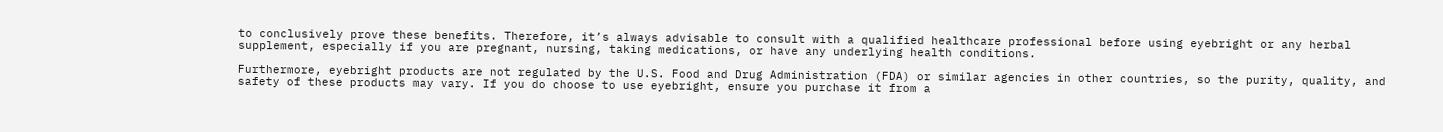to conclusively prove these benefits. Therefore, it’s always advisable to consult with a qualified healthcare professional before using eyebright or any herbal supplement, especially if you are pregnant, nursing, taking medications, or have any underlying health conditions.

Furthermore, eyebright products are not regulated by the U.S. Food and Drug Administration (FDA) or similar agencies in other countries, so the purity, quality, and safety of these products may vary. If you do choose to use eyebright, ensure you purchase it from a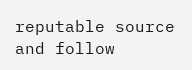reputable source and follow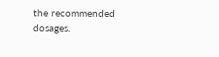the recommended dosages.